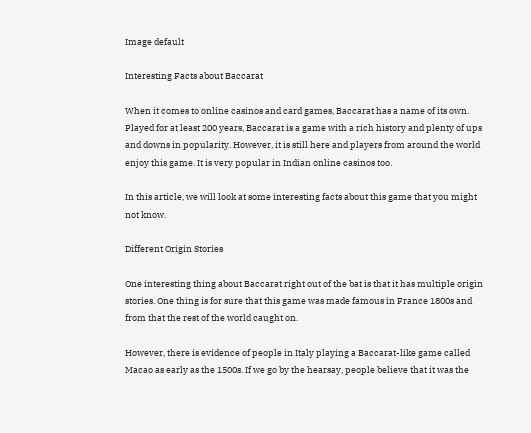Image default

Interesting Facts about Baccarat

When it comes to online casinos and card games, Baccarat has a name of its own. Played for at least 200 years, Baccarat is a game with a rich history and plenty of ups and downs in popularity. However, it is still here and players from around the world enjoy this game. It is very popular in Indian online casinos too.

In this article, we will look at some interesting facts about this game that you might not know.

Different Origin Stories

One interesting thing about Baccarat right out of the bat is that it has multiple origin stories. One thing is for sure that this game was made famous in France 1800s and from that the rest of the world caught on.

However, there is evidence of people in Italy playing a Baccarat-like game called Macao as early as the 1500s. If we go by the hearsay, people believe that it was the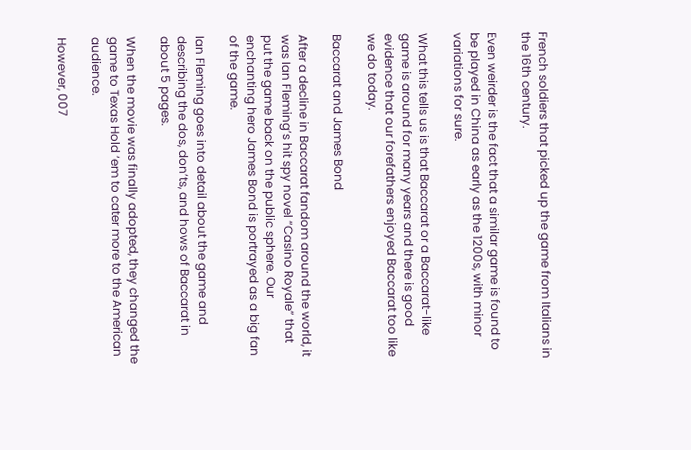French soldiers that picked up the game from Italians in the 16th century.

Even weirder is the fact that a similar game is found to be played in China as early as the 1200s, with minor variations for sure.

What this tells us is that Baccarat or a Baccarat-like game is around for many years and there is good evidence that our forefathers enjoyed Baccarat too like we do today.

Baccarat and James Bond

After a decline in Baccarat fandom around the world, it was Ian Fleming’s hit spy novel “Casino Royale” that put the game back on the public sphere. Our enchanting hero James Bond is portrayed as a big fan of the game.

Ian Fleming goes into detail about the game and describing the dos, don’ts, and hows of Baccarat in about 5 pages.

When the movie was finally adopted, they changed the game to Texas Hold ‘em to cater more to the American audience.

However, 007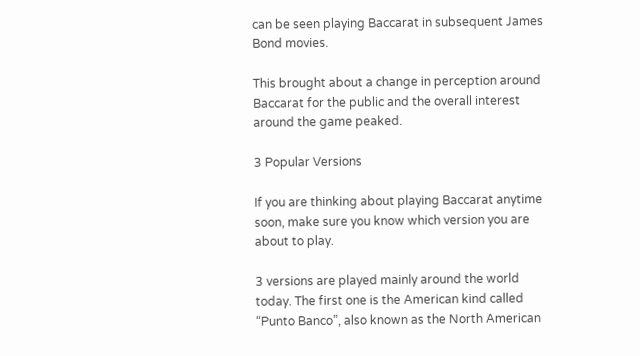can be seen playing Baccarat in subsequent James Bond movies.

This brought about a change in perception around Baccarat for the public and the overall interest around the game peaked.

3 Popular Versions

If you are thinking about playing Baccarat anytime soon, make sure you know which version you are about to play.

3 versions are played mainly around the world today. The first one is the American kind called “Punto Banco”, also known as the North American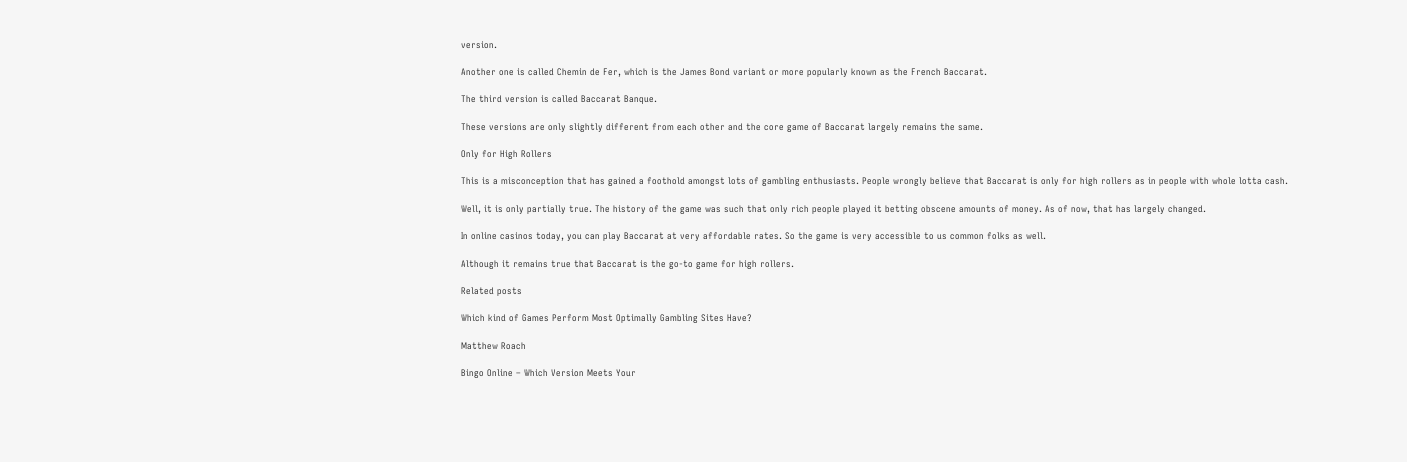version.

Another one is called Chemin de Fer, which is the James Bond variant or more popularly known as the French Baccarat.

The third version is called Baccarat Banque.

These versions are only slightly different from each other and the core game of Baccarat largely remains the same.

Only for High Rollers

This is a misconception that has gained a foothold amongst lots of gambling enthusiasts. People wrongly believe that Baccarat is only for high rollers as in people with whole lotta cash.

Well, it is only partially true. The history of the game was such that only rich people played it betting obscene amounts of money. As of now, that has largely changed.

In online casinos today, you can play Baccarat at very affordable rates. So the game is very accessible to us common folks as well.

Although it remains true that Baccarat is the go-to game for high rollers.

Related posts

Which kind of Games Perform Most Optimally Gambling Sites Have?

Matthew Roach

Bingo Online – Which Version Meets Your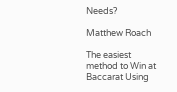Needs?

Matthew Roach

The easiest method to Win at Baccarat Using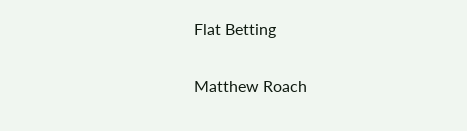Flat Betting

Matthew Roach